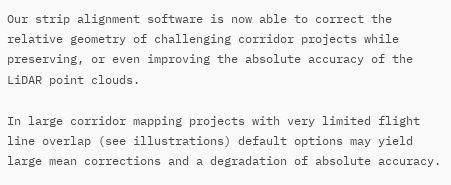Our strip alignment software is now able to correct the relative geometry of challenging corridor projects while preserving, or even improving the absolute accuracy of the LiDAR point clouds.

In large corridor mapping projects with very limited flight line overlap (see illustrations) default options may yield large mean corrections and a degradation of absolute accuracy.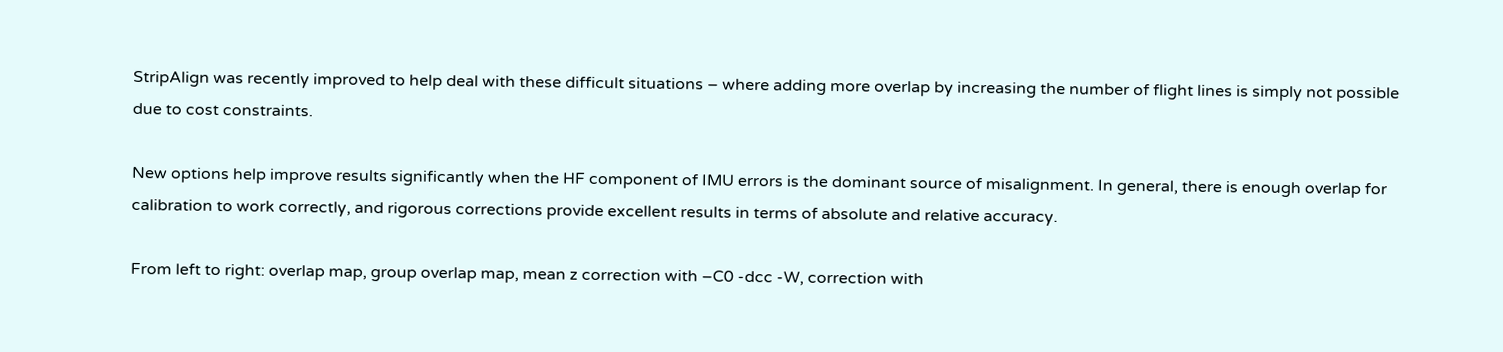StripAlign was recently improved to help deal with these difficult situations – where adding more overlap by increasing the number of flight lines is simply not possible due to cost constraints.

New options help improve results significantly when the HF component of IMU errors is the dominant source of misalignment. In general, there is enough overlap for calibration to work correctly, and rigorous corrections provide excellent results in terms of absolute and relative accuracy.

From left to right: overlap map, group overlap map, mean z correction with –C0 -dcc -W, correction with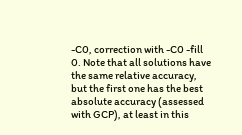-C0, correction with -C0 -fill 0. Note that all solutions have the same relative accuracy, but the first one has the best absolute accuracy (assessed with GCP), at least in this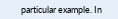particular example. In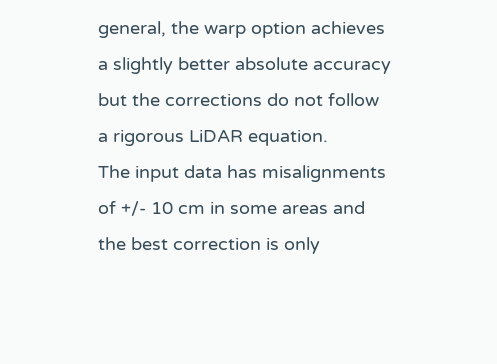general, the warp option achieves a slightly better absolute accuracy but the corrections do not follow a rigorous LiDAR equation.
The input data has misalignments of +/- 10 cm in some areas and the best correction is only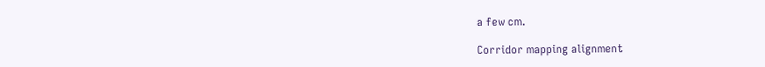a few cm.

Corridor mapping alignment